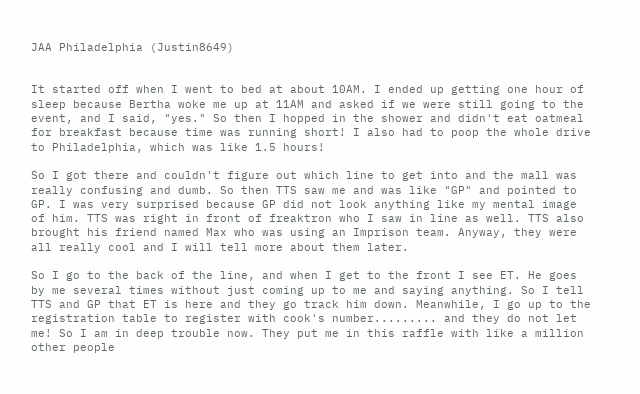JAA Philadelphia (Justin8649)


It started off when I went to bed at about 10AM. I ended up getting one hour of sleep because Bertha woke me up at 11AM and asked if we were still going to the event, and I said, "yes." So then I hopped in the shower and didn't eat oatmeal for breakfast because time was running short! I also had to poop the whole drive to Philadelphia, which was like 1.5 hours!

So I got there and couldn't figure out which line to get into and the mall was really confusing and dumb. So then TTS saw me and was like "GP" and pointed to GP. I was very surprised because GP did not look anything like my mental image of him. TTS was right in front of freaktron who I saw in line as well. TTS also brought his friend named Max who was using an Imprison team. Anyway, they were all really cool and I will tell more about them later.

So I go to the back of the line, and when I get to the front I see ET. He goes by me several times without just coming up to me and saying anything. So I tell TTS and GP that ET is here and they go track him down. Meanwhile, I go up to the registration table to register with cook's number......... and they do not let me! So I am in deep trouble now. They put me in this raffle with like a million other people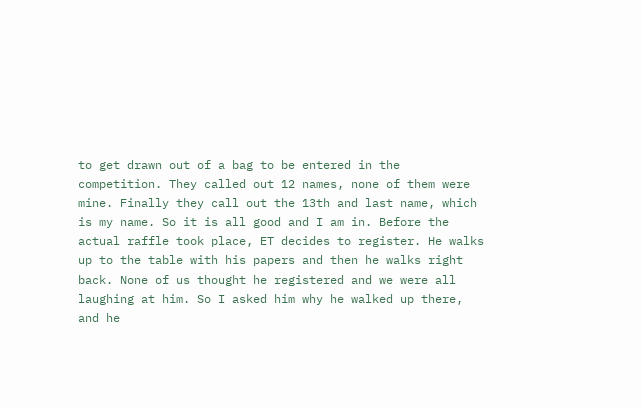to get drawn out of a bag to be entered in the competition. They called out 12 names, none of them were mine. Finally they call out the 13th and last name, which is my name. So it is all good and I am in. Before the actual raffle took place, ET decides to register. He walks up to the table with his papers and then he walks right back. None of us thought he registered and we were all laughing at him. So I asked him why he walked up there, and he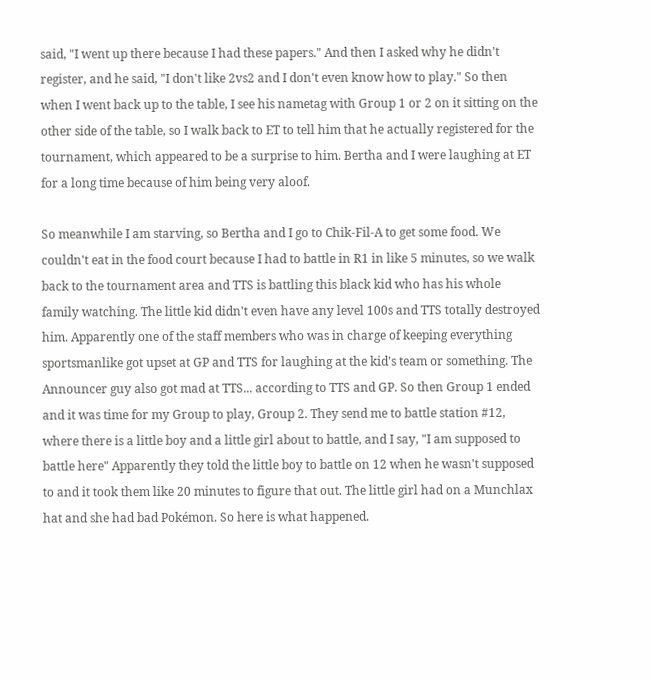said, "I went up there because I had these papers." And then I asked why he didn't register, and he said, "I don't like 2vs2 and I don't even know how to play." So then when I went back up to the table, I see his nametag with Group 1 or 2 on it sitting on the other side of the table, so I walk back to ET to tell him that he actually registered for the tournament, which appeared to be a surprise to him. Bertha and I were laughing at ET for a long time because of him being very aloof.

So meanwhile I am starving, so Bertha and I go to Chik-Fil-A to get some food. We couldn't eat in the food court because I had to battle in R1 in like 5 minutes, so we walk back to the tournament area and TTS is battling this black kid who has his whole family watching. The little kid didn't even have any level 100s and TTS totally destroyed him. Apparently one of the staff members who was in charge of keeping everything sportsmanlike got upset at GP and TTS for laughing at the kid's team or something. The Announcer guy also got mad at TTS... according to TTS and GP. So then Group 1 ended and it was time for my Group to play, Group 2. They send me to battle station #12, where there is a little boy and a little girl about to battle, and I say, "I am supposed to battle here" Apparently they told the little boy to battle on 12 when he wasn't supposed to and it took them like 20 minutes to figure that out. The little girl had on a Munchlax hat and she had bad Pokémon. So here is what happened.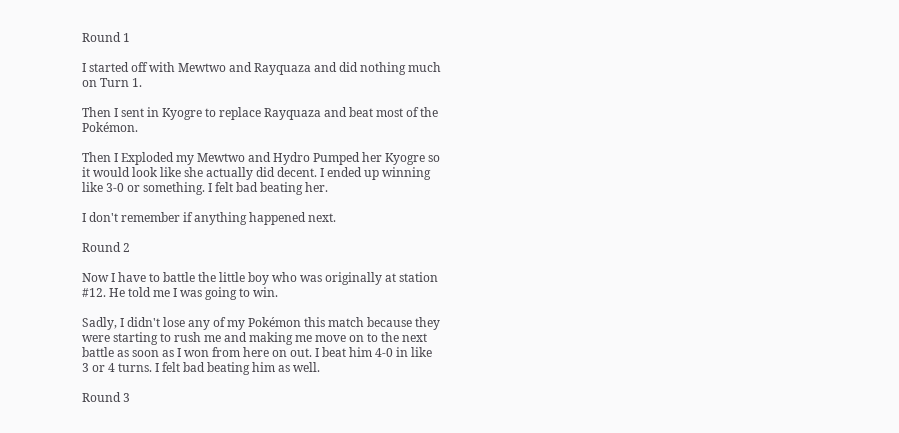Round 1

I started off with Mewtwo and Rayquaza and did nothing much on Turn 1.

Then I sent in Kyogre to replace Rayquaza and beat most of the Pokémon.

Then I Exploded my Mewtwo and Hydro Pumped her Kyogre so it would look like she actually did decent. I ended up winning like 3-0 or something. I felt bad beating her.

I don't remember if anything happened next.

Round 2

Now I have to battle the little boy who was originally at station #12. He told me I was going to win.

Sadly, I didn't lose any of my Pokémon this match because they were starting to rush me and making me move on to the next battle as soon as I won from here on out. I beat him 4-0 in like 3 or 4 turns. I felt bad beating him as well.

Round 3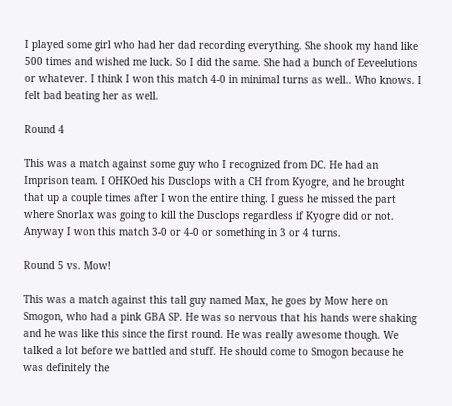I played some girl who had her dad recording everything. She shook my hand like 500 times and wished me luck. So I did the same. She had a bunch of Eeveelutions or whatever. I think I won this match 4-0 in minimal turns as well.. Who knows. I felt bad beating her as well.

Round 4

This was a match against some guy who I recognized from DC. He had an Imprison team. I OHKOed his Dusclops with a CH from Kyogre, and he brought that up a couple times after I won the entire thing. I guess he missed the part where Snorlax was going to kill the Dusclops regardless if Kyogre did or not. Anyway I won this match 3-0 or 4-0 or something in 3 or 4 turns.

Round 5 vs. Mow!

This was a match against this tall guy named Max, he goes by Mow here on Smogon, who had a pink GBA SP. He was so nervous that his hands were shaking and he was like this since the first round. He was really awesome though. We talked a lot before we battled and stuff. He should come to Smogon because he was definitely the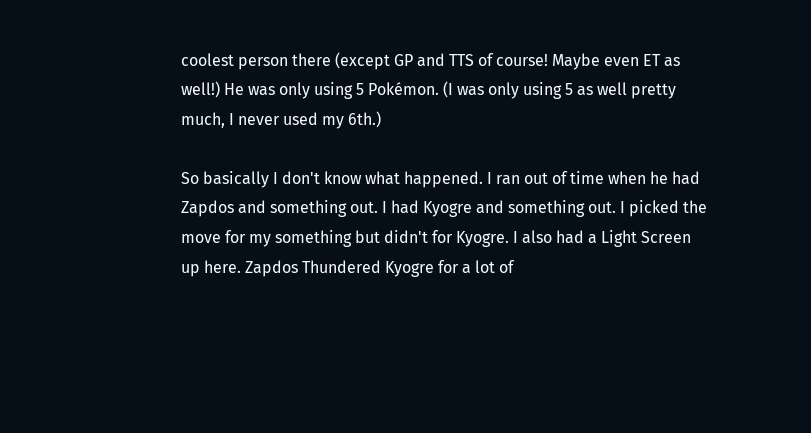coolest person there (except GP and TTS of course! Maybe even ET as well!) He was only using 5 Pokémon. (I was only using 5 as well pretty much, I never used my 6th.)

So basically I don't know what happened. I ran out of time when he had Zapdos and something out. I had Kyogre and something out. I picked the move for my something but didn't for Kyogre. I also had a Light Screen up here. Zapdos Thundered Kyogre for a lot of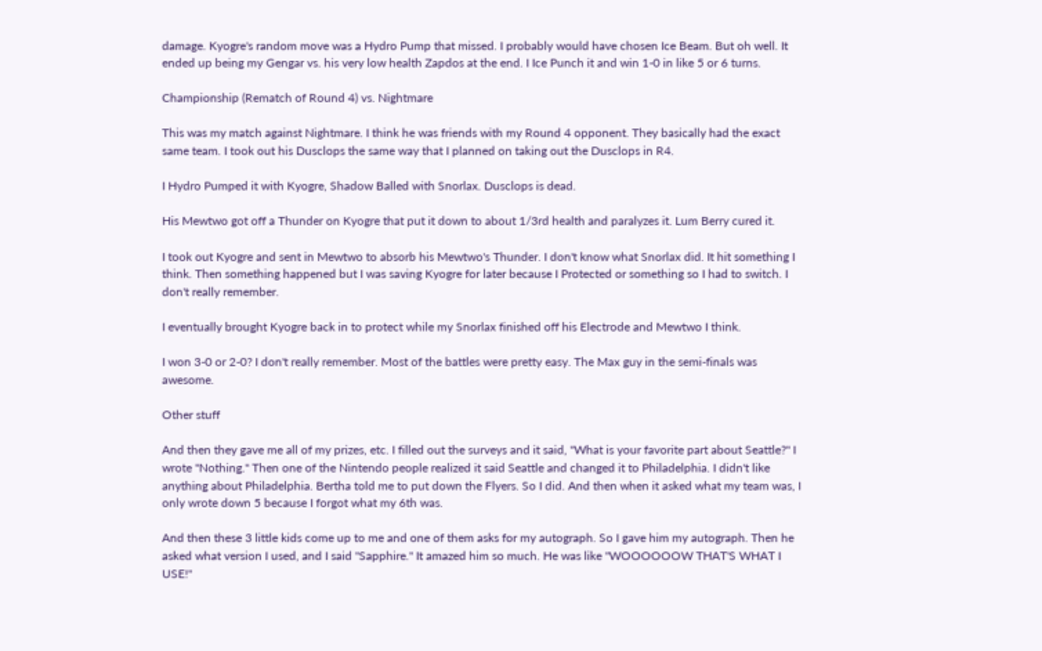damage. Kyogre's random move was a Hydro Pump that missed. I probably would have chosen Ice Beam. But oh well. It ended up being my Gengar vs. his very low health Zapdos at the end. I Ice Punch it and win 1-0 in like 5 or 6 turns.

Championship (Rematch of Round 4) vs. Nightmare

This was my match against Nightmare. I think he was friends with my Round 4 opponent. They basically had the exact same team. I took out his Dusclops the same way that I planned on taking out the Dusclops in R4.

I Hydro Pumped it with Kyogre, Shadow Balled with Snorlax. Dusclops is dead.

His Mewtwo got off a Thunder on Kyogre that put it down to about 1/3rd health and paralyzes it. Lum Berry cured it.

I took out Kyogre and sent in Mewtwo to absorb his Mewtwo's Thunder. I don't know what Snorlax did. It hit something I think. Then something happened but I was saving Kyogre for later because I Protected or something so I had to switch. I don't really remember.

I eventually brought Kyogre back in to protect while my Snorlax finished off his Electrode and Mewtwo I think.

I won 3-0 or 2-0? I don't really remember. Most of the battles were pretty easy. The Max guy in the semi-finals was awesome.

Other stuff

And then they gave me all of my prizes, etc. I filled out the surveys and it said, "What is your favorite part about Seattle?" I wrote "Nothing." Then one of the Nintendo people realized it said Seattle and changed it to Philadelphia. I didn't like anything about Philadelphia. Bertha told me to put down the Flyers. So I did. And then when it asked what my team was, I only wrote down 5 because I forgot what my 6th was.

And then these 3 little kids come up to me and one of them asks for my autograph. So I gave him my autograph. Then he asked what version I used, and I said "Sapphire." It amazed him so much. He was like "WOOOOOOW THAT'S WHAT I USE!"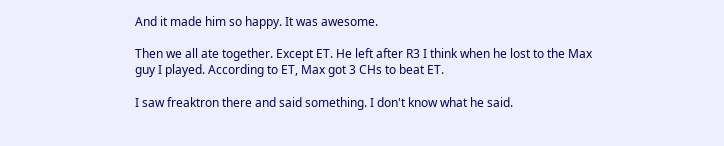And it made him so happy. It was awesome.

Then we all ate together. Except ET. He left after R3 I think when he lost to the Max guy I played. According to ET, Max got 3 CHs to beat ET.

I saw freaktron there and said something. I don't know what he said.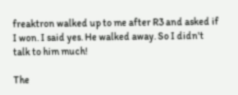freaktron walked up to me after R3 and asked if I won. I said yes. He walked away. So I didn't talk to him much!

The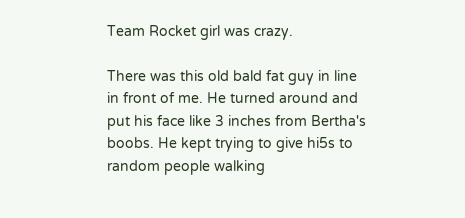Team Rocket girl was crazy.

There was this old bald fat guy in line in front of me. He turned around and put his face like 3 inches from Bertha's boobs. He kept trying to give hi5s to random people walking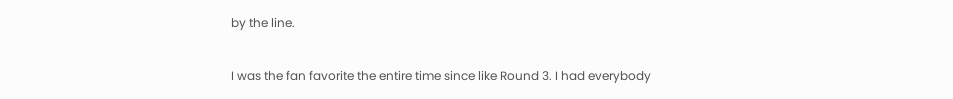by the line.

I was the fan favorite the entire time since like Round 3. I had everybody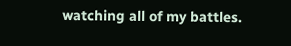watching all of my battles.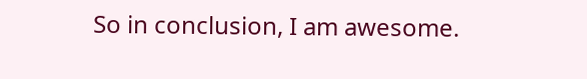So in conclusion, I am awesome.